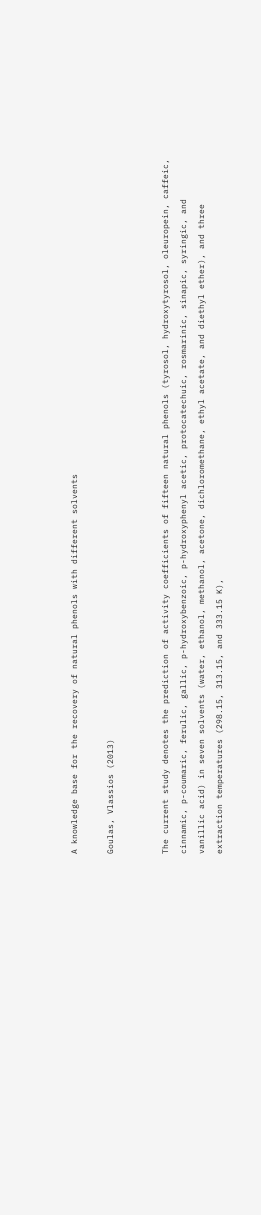A knowledge base for the recovery of natural phenols with different solvents

Goulas, Vlassios (2013)


The current study denotes the prediction of activity coefficients of fifteen natural phenols (tyrosol, hydroxytyrosol, oleuropein, caffeic, cinnamic, p-coumaric, ferulic, gallic, p-hydroxybenzoic, p-hydroxyphenyl acetic, protocatechuic, rosmarinic, sinapic, syringic, and vanillic acid) in seven solvents (water, ethanol, methanol, acetone, dichloromethane, ethyl acetate, and diethyl ether), and three extraction temperatures (298.15, 313.15, and 333.15 K),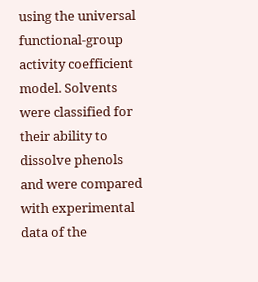using the universal functional-group activity coefficient model. Solvents were classified for their ability to dissolve phenols and were compared with experimental data of the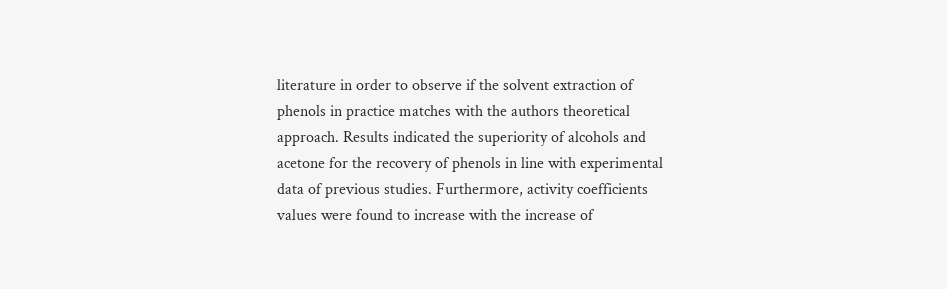literature in order to observe if the solvent extraction of phenols in practice matches with the authors theoretical approach. Results indicated the superiority of alcohols and acetone for the recovery of phenols in line with experimental data of previous studies. Furthermore, activity coefficients values were found to increase with the increase of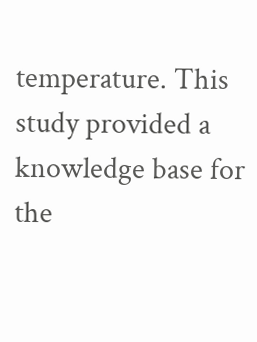temperature. This study provided a knowledge base for the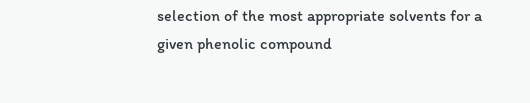selection of the most appropriate solvents for a given phenolic compound